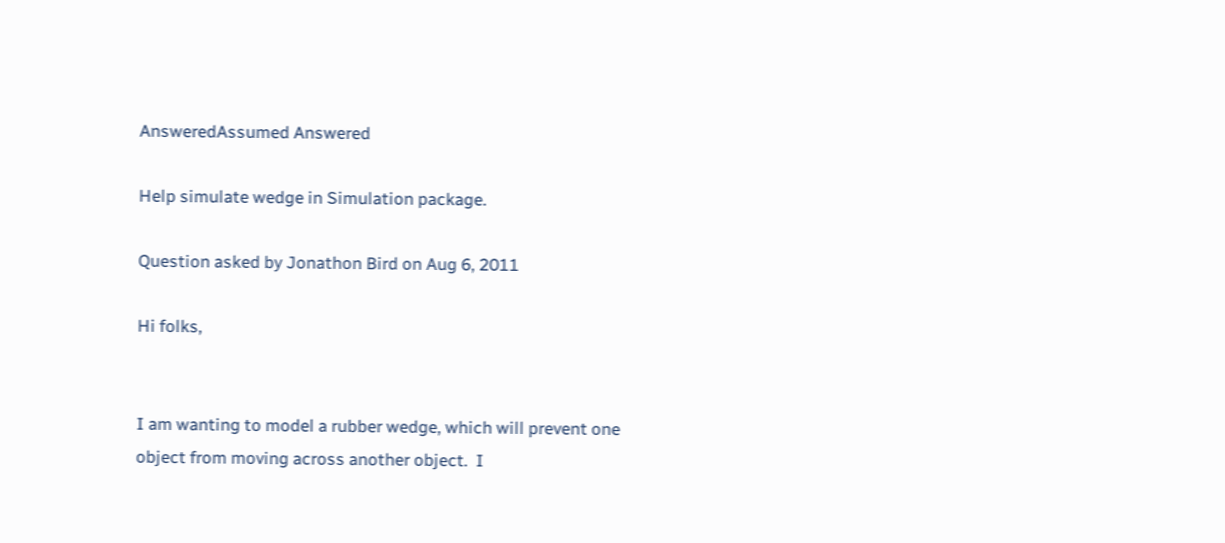AnsweredAssumed Answered

Help simulate wedge in Simulation package.

Question asked by Jonathon Bird on Aug 6, 2011

Hi folks,


I am wanting to model a rubber wedge, which will prevent one object from moving across another object.  I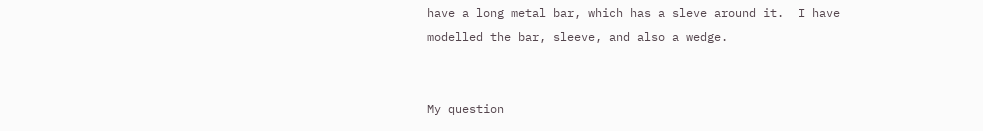have a long metal bar, which has a sleve around it.  I have modelled the bar, sleeve, and also a wedge.


My question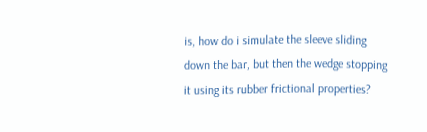is, how do i simulate the sleeve sliding down the bar, but then the wedge stopping it using its rubber frictional properties?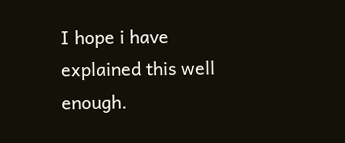I hope i have explained this well enough.